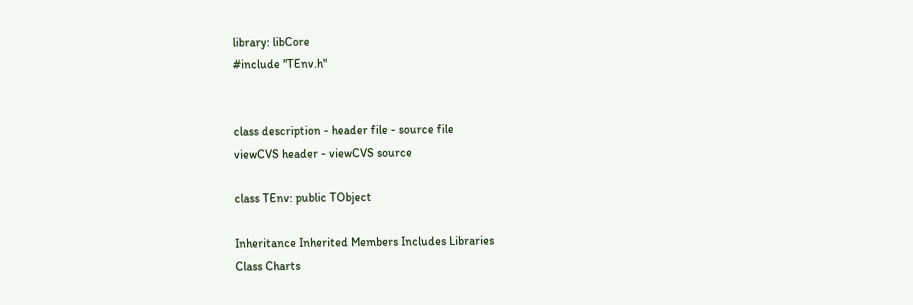library: libCore
#include "TEnv.h"


class description - header file - source file
viewCVS header - viewCVS source

class TEnv: public TObject

Inheritance Inherited Members Includes Libraries
Class Charts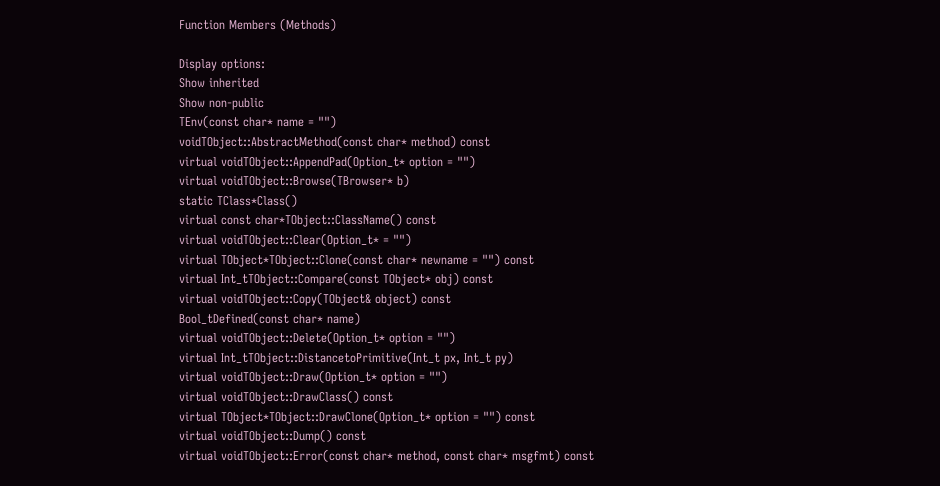Function Members (Methods)

Display options:
Show inherited
Show non-public
TEnv(const char* name = "")
voidTObject::AbstractMethod(const char* method) const
virtual voidTObject::AppendPad(Option_t* option = "")
virtual voidTObject::Browse(TBrowser* b)
static TClass*Class()
virtual const char*TObject::ClassName() const
virtual voidTObject::Clear(Option_t* = "")
virtual TObject*TObject::Clone(const char* newname = "") const
virtual Int_tTObject::Compare(const TObject* obj) const
virtual voidTObject::Copy(TObject& object) const
Bool_tDefined(const char* name)
virtual voidTObject::Delete(Option_t* option = "")
virtual Int_tTObject::DistancetoPrimitive(Int_t px, Int_t py)
virtual voidTObject::Draw(Option_t* option = "")
virtual voidTObject::DrawClass() const
virtual TObject*TObject::DrawClone(Option_t* option = "") const
virtual voidTObject::Dump() const
virtual voidTObject::Error(const char* method, const char* msgfmt) const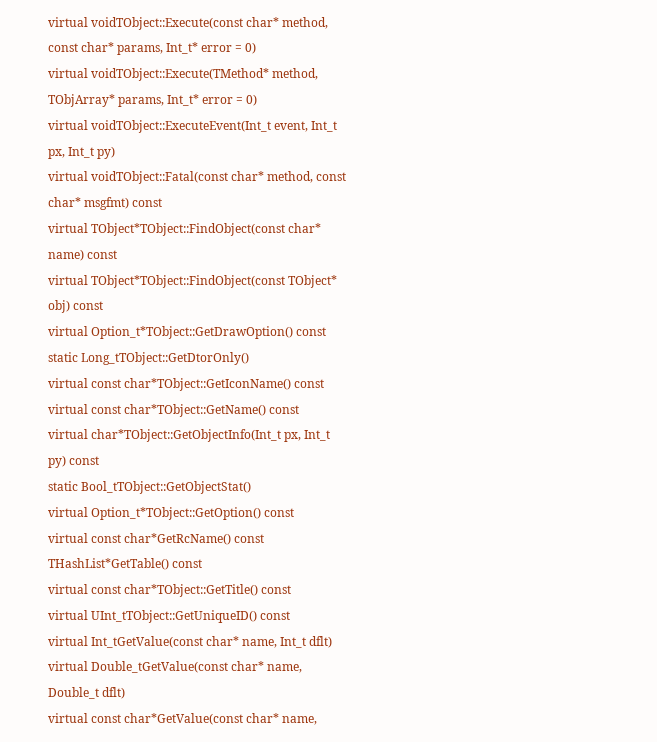virtual voidTObject::Execute(const char* method, const char* params, Int_t* error = 0)
virtual voidTObject::Execute(TMethod* method, TObjArray* params, Int_t* error = 0)
virtual voidTObject::ExecuteEvent(Int_t event, Int_t px, Int_t py)
virtual voidTObject::Fatal(const char* method, const char* msgfmt) const
virtual TObject*TObject::FindObject(const char* name) const
virtual TObject*TObject::FindObject(const TObject* obj) const
virtual Option_t*TObject::GetDrawOption() const
static Long_tTObject::GetDtorOnly()
virtual const char*TObject::GetIconName() const
virtual const char*TObject::GetName() const
virtual char*TObject::GetObjectInfo(Int_t px, Int_t py) const
static Bool_tTObject::GetObjectStat()
virtual Option_t*TObject::GetOption() const
virtual const char*GetRcName() const
THashList*GetTable() const
virtual const char*TObject::GetTitle() const
virtual UInt_tTObject::GetUniqueID() const
virtual Int_tGetValue(const char* name, Int_t dflt)
virtual Double_tGetValue(const char* name, Double_t dflt)
virtual const char*GetValue(const char* name,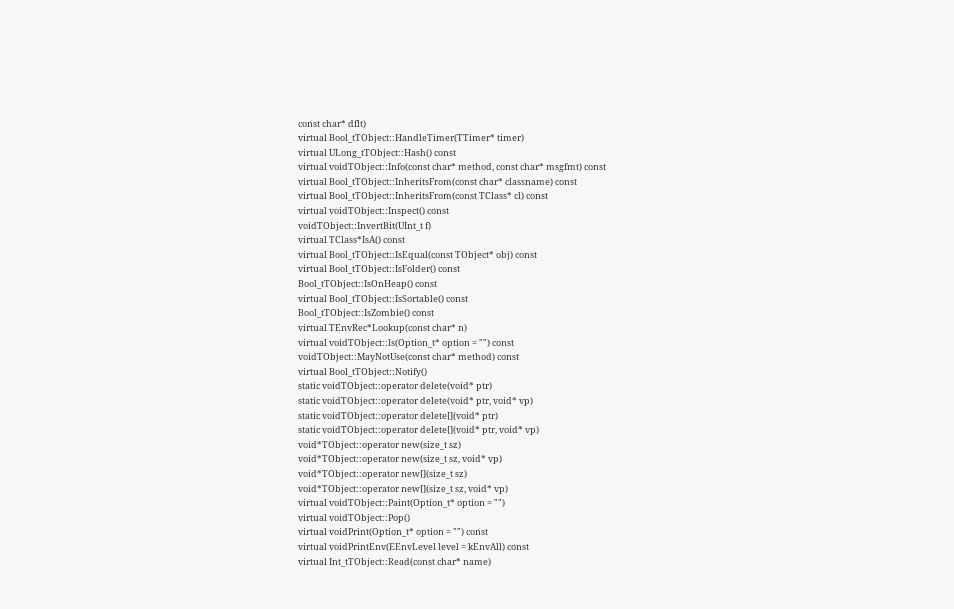const char* dflt)
virtual Bool_tTObject::HandleTimer(TTimer* timer)
virtual ULong_tTObject::Hash() const
virtual voidTObject::Info(const char* method, const char* msgfmt) const
virtual Bool_tTObject::InheritsFrom(const char* classname) const
virtual Bool_tTObject::InheritsFrom(const TClass* cl) const
virtual voidTObject::Inspect() const
voidTObject::InvertBit(UInt_t f)
virtual TClass*IsA() const
virtual Bool_tTObject::IsEqual(const TObject* obj) const
virtual Bool_tTObject::IsFolder() const
Bool_tTObject::IsOnHeap() const
virtual Bool_tTObject::IsSortable() const
Bool_tTObject::IsZombie() const
virtual TEnvRec*Lookup(const char* n)
virtual voidTObject::ls(Option_t* option = "") const
voidTObject::MayNotUse(const char* method) const
virtual Bool_tTObject::Notify()
static voidTObject::operator delete(void* ptr)
static voidTObject::operator delete(void* ptr, void* vp)
static voidTObject::operator delete[](void* ptr)
static voidTObject::operator delete[](void* ptr, void* vp)
void*TObject::operator new(size_t sz)
void*TObject::operator new(size_t sz, void* vp)
void*TObject::operator new[](size_t sz)
void*TObject::operator new[](size_t sz, void* vp)
virtual voidTObject::Paint(Option_t* option = "")
virtual voidTObject::Pop()
virtual voidPrint(Option_t* option = "") const
virtual voidPrintEnv(EEnvLevel level = kEnvAll) const
virtual Int_tTObject::Read(const char* name)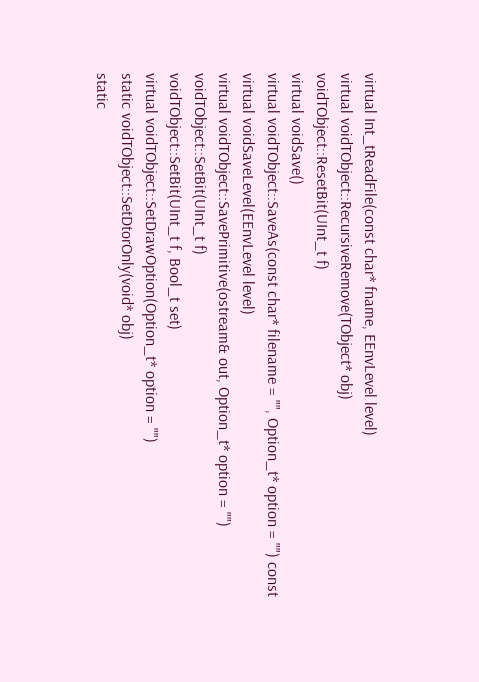virtual Int_tReadFile(const char* fname, EEnvLevel level)
virtual voidTObject::RecursiveRemove(TObject* obj)
voidTObject::ResetBit(UInt_t f)
virtual voidSave()
virtual voidTObject::SaveAs(const char* filename = "", Option_t* option = "") const
virtual voidSaveLevel(EEnvLevel level)
virtual voidTObject::SavePrimitive(ostream& out, Option_t* option = "")
voidTObject::SetBit(UInt_t f)
voidTObject::SetBit(UInt_t f, Bool_t set)
virtual voidTObject::SetDrawOption(Option_t* option = "")
static voidTObject::SetDtorOnly(void* obj)
static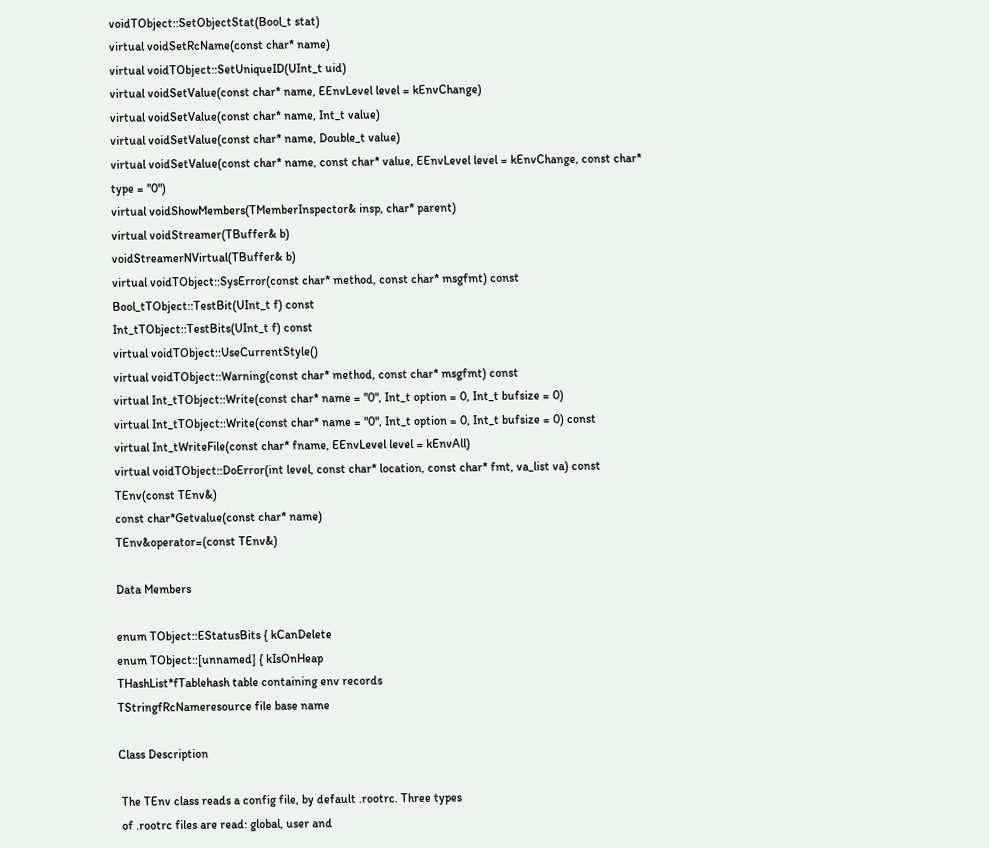voidTObject::SetObjectStat(Bool_t stat)
virtual voidSetRcName(const char* name)
virtual voidTObject::SetUniqueID(UInt_t uid)
virtual voidSetValue(const char* name, EEnvLevel level = kEnvChange)
virtual voidSetValue(const char* name, Int_t value)
virtual voidSetValue(const char* name, Double_t value)
virtual voidSetValue(const char* name, const char* value, EEnvLevel level = kEnvChange, const char* type = "0")
virtual voidShowMembers(TMemberInspector& insp, char* parent)
virtual voidStreamer(TBuffer& b)
voidStreamerNVirtual(TBuffer& b)
virtual voidTObject::SysError(const char* method, const char* msgfmt) const
Bool_tTObject::TestBit(UInt_t f) const
Int_tTObject::TestBits(UInt_t f) const
virtual voidTObject::UseCurrentStyle()
virtual voidTObject::Warning(const char* method, const char* msgfmt) const
virtual Int_tTObject::Write(const char* name = "0", Int_t option = 0, Int_t bufsize = 0)
virtual Int_tTObject::Write(const char* name = "0", Int_t option = 0, Int_t bufsize = 0) const
virtual Int_tWriteFile(const char* fname, EEnvLevel level = kEnvAll)
virtual voidTObject::DoError(int level, const char* location, const char* fmt, va_list va) const
TEnv(const TEnv&)
const char*Getvalue(const char* name)
TEnv&operator=(const TEnv&)

Data Members

enum TObject::EStatusBits { kCanDelete
enum TObject::[unnamed] { kIsOnHeap
THashList*fTablehash table containing env records
TStringfRcNameresource file base name

Class Description

 The TEnv class reads a config file, by default .rootrc. Three types
 of .rootrc files are read: global, user and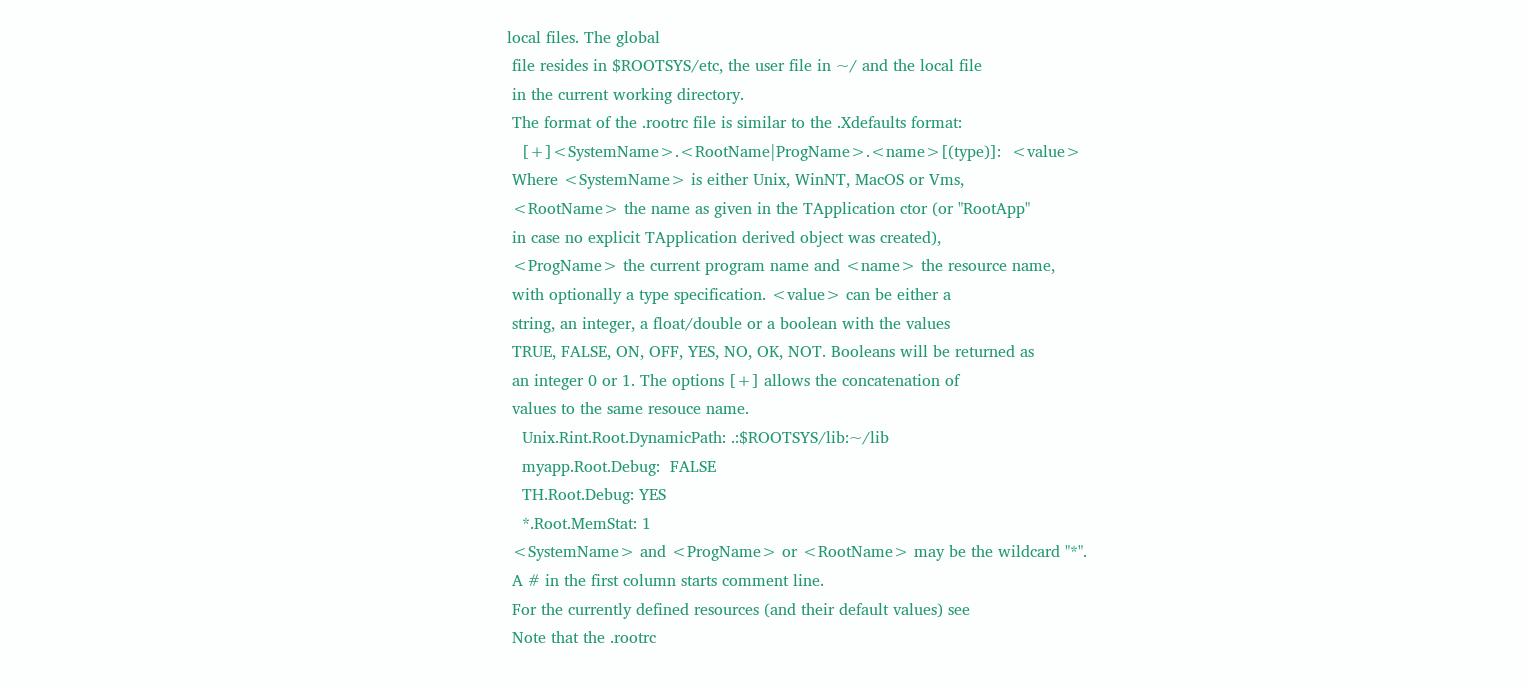local files. The global
 file resides in $ROOTSYS/etc, the user file in ~/ and the local file
 in the current working directory.
 The format of the .rootrc file is similar to the .Xdefaults format:
   [+]<SystemName>.<RootName|ProgName>.<name>[(type)]:  <value>
 Where <SystemName> is either Unix, WinNT, MacOS or Vms,
 <RootName> the name as given in the TApplication ctor (or "RootApp"
 in case no explicit TApplication derived object was created),
 <ProgName> the current program name and <name> the resource name,
 with optionally a type specification. <value> can be either a
 string, an integer, a float/double or a boolean with the values
 TRUE, FALSE, ON, OFF, YES, NO, OK, NOT. Booleans will be returned as
 an integer 0 or 1. The options [+] allows the concatenation of
 values to the same resouce name.
   Unix.Rint.Root.DynamicPath: .:$ROOTSYS/lib:~/lib
   myapp.Root.Debug:  FALSE
   TH.Root.Debug: YES
   *.Root.MemStat: 1
 <SystemName> and <ProgName> or <RootName> may be the wildcard "*".
 A # in the first column starts comment line.
 For the currently defined resources (and their default values) see
 Note that the .rootrc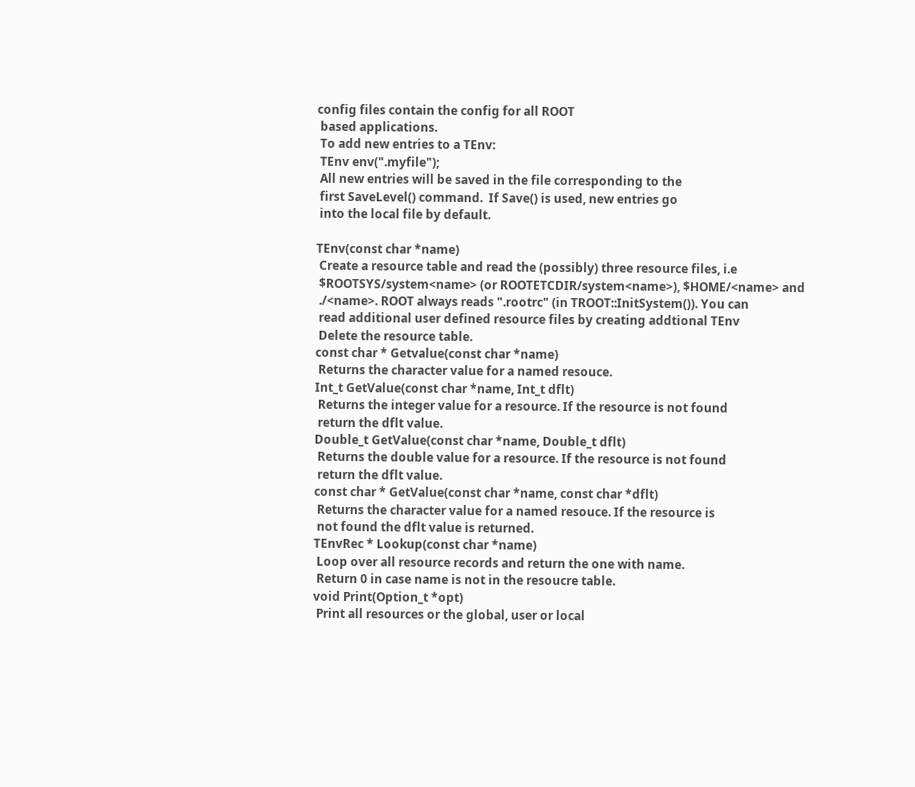config files contain the config for all ROOT
 based applications.
 To add new entries to a TEnv:
 TEnv env(".myfile");
 All new entries will be saved in the file corresponding to the
 first SaveLevel() command.  If Save() is used, new entries go
 into the local file by default.

TEnv(const char *name)
 Create a resource table and read the (possibly) three resource files, i.e
 $ROOTSYS/system<name> (or ROOTETCDIR/system<name>), $HOME/<name> and
 ./<name>. ROOT always reads ".rootrc" (in TROOT::InitSystem()). You can
 read additional user defined resource files by creating addtional TEnv
 Delete the resource table.
const char * Getvalue(const char *name)
 Returns the character value for a named resouce.
Int_t GetValue(const char *name, Int_t dflt)
 Returns the integer value for a resource. If the resource is not found
 return the dflt value.
Double_t GetValue(const char *name, Double_t dflt)
 Returns the double value for a resource. If the resource is not found
 return the dflt value.
const char * GetValue(const char *name, const char *dflt)
 Returns the character value for a named resouce. If the resource is
 not found the dflt value is returned.
TEnvRec * Lookup(const char *name)
 Loop over all resource records and return the one with name.
 Return 0 in case name is not in the resoucre table.
void Print(Option_t *opt)
 Print all resources or the global, user or local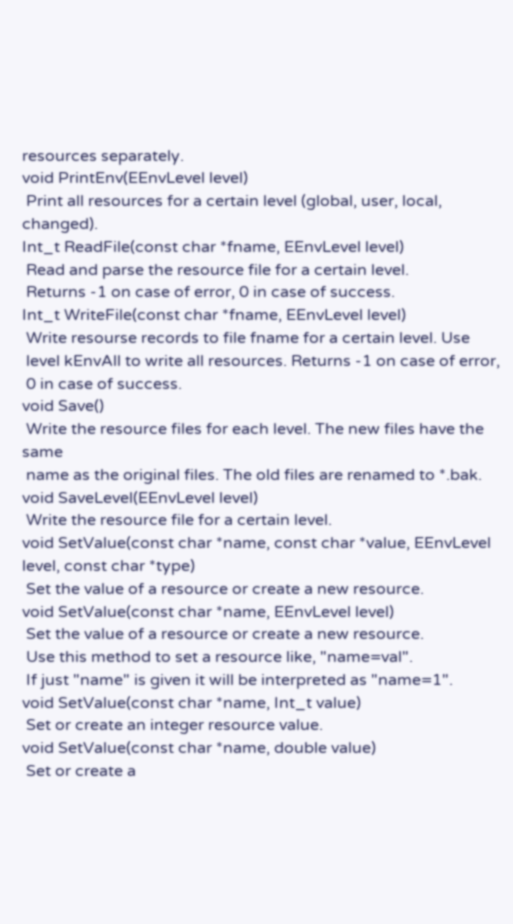resources separately.
void PrintEnv(EEnvLevel level)
 Print all resources for a certain level (global, user, local, changed).
Int_t ReadFile(const char *fname, EEnvLevel level)
 Read and parse the resource file for a certain level.
 Returns -1 on case of error, 0 in case of success.
Int_t WriteFile(const char *fname, EEnvLevel level)
 Write resourse records to file fname for a certain level. Use
 level kEnvAll to write all resources. Returns -1 on case of error,
 0 in case of success.
void Save()
 Write the resource files for each level. The new files have the same
 name as the original files. The old files are renamed to *.bak.
void SaveLevel(EEnvLevel level)
 Write the resource file for a certain level.
void SetValue(const char *name, const char *value, EEnvLevel level, const char *type)
 Set the value of a resource or create a new resource.
void SetValue(const char *name, EEnvLevel level)
 Set the value of a resource or create a new resource.
 Use this method to set a resource like, "name=val".
 If just "name" is given it will be interpreted as "name=1".
void SetValue(const char *name, Int_t value)
 Set or create an integer resource value.
void SetValue(const char *name, double value)
 Set or create a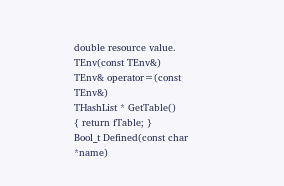double resource value.
TEnv(const TEnv&)
TEnv& operator=(const TEnv&)
THashList * GetTable()
{ return fTable; }
Bool_t Defined(const char *name)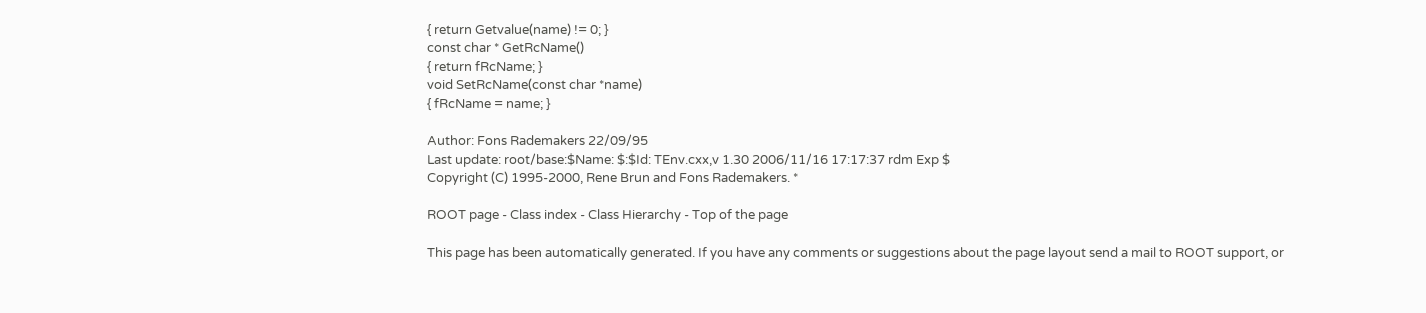{ return Getvalue(name) != 0; }
const char * GetRcName()
{ return fRcName; }
void SetRcName(const char *name)
{ fRcName = name; }

Author: Fons Rademakers 22/09/95
Last update: root/base:$Name: $:$Id: TEnv.cxx,v 1.30 2006/11/16 17:17:37 rdm Exp $
Copyright (C) 1995-2000, Rene Brun and Fons Rademakers. *

ROOT page - Class index - Class Hierarchy - Top of the page

This page has been automatically generated. If you have any comments or suggestions about the page layout send a mail to ROOT support, or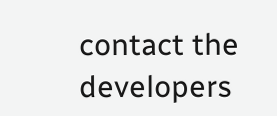contact the developers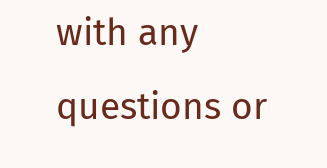with any questions or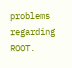problems regarding ROOT.